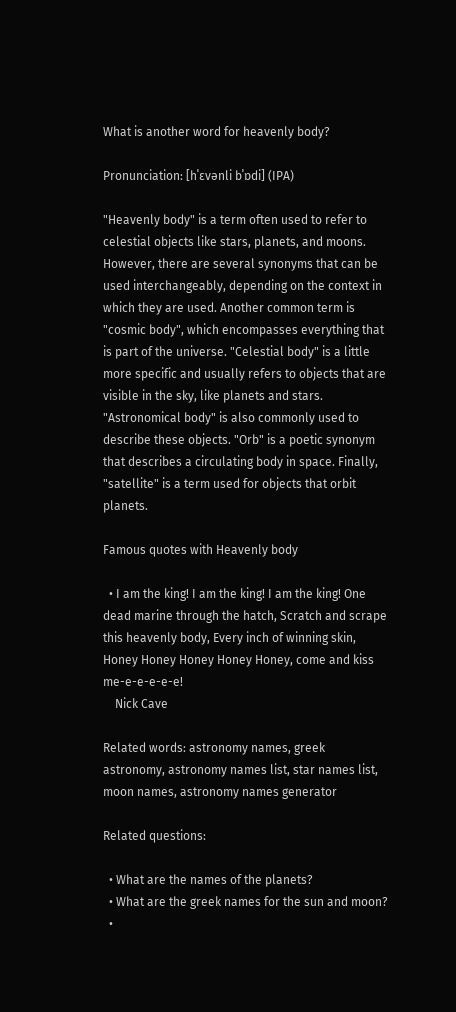What is another word for heavenly body?

Pronunciation: [hˈɛvənli bˈɒdi] (IPA)

"Heavenly body" is a term often used to refer to celestial objects like stars, planets, and moons. However, there are several synonyms that can be used interchangeably, depending on the context in which they are used. Another common term is "cosmic body", which encompasses everything that is part of the universe. "Celestial body" is a little more specific and usually refers to objects that are visible in the sky, like planets and stars. "Astronomical body" is also commonly used to describe these objects. "Orb" is a poetic synonym that describes a circulating body in space. Finally, "satellite" is a term used for objects that orbit planets.

Famous quotes with Heavenly body

  • I am the king! I am the king! I am the king! One dead marine through the hatch, Scratch and scrape this heavenly body, Every inch of winning skin, Honey Honey Honey Honey Honey, come and kiss me-e-e-e-e-e!
    Nick Cave

Related words: astronomy names, greek astronomy, astronomy names list, star names list, moon names, astronomy names generator

Related questions:

  • What are the names of the planets?
  • What are the greek names for the sun and moon?
  •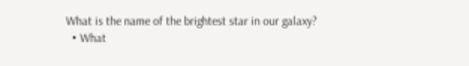What is the name of the brightest star in our galaxy?
  • What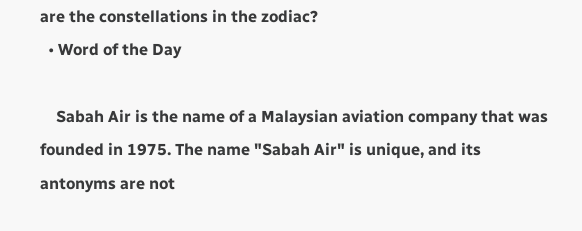are the constellations in the zodiac?
  • Word of the Day

    Sabah Air is the name of a Malaysian aviation company that was founded in 1975. The name "Sabah Air" is unique, and its antonyms are not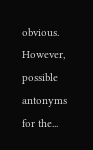obvious. However, possible antonyms for the...